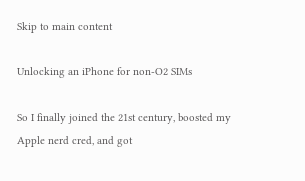Skip to main content

Unlocking an iPhone for non-O2 SIMs

So I finally joined the 21st century, boosted my Apple nerd cred, and got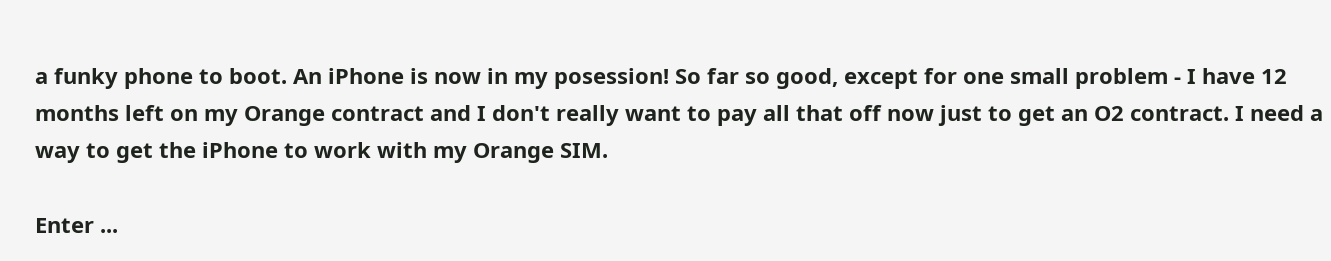a funky phone to boot. An iPhone is now in my posession! So far so good, except for one small problem - I have 12 months left on my Orange contract and I don't really want to pay all that off now just to get an O2 contract. I need a way to get the iPhone to work with my Orange SIM.

Enter ...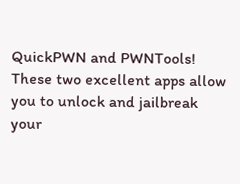QuickPWN and PWNTools! These two excellent apps allow you to unlock and jailbreak your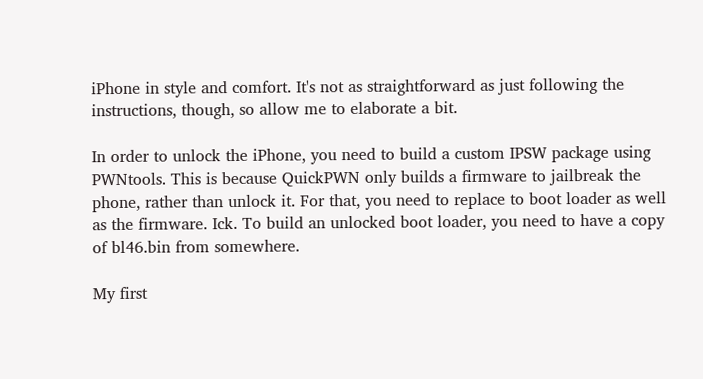iPhone in style and comfort. It's not as straightforward as just following the instructions, though, so allow me to elaborate a bit.

In order to unlock the iPhone, you need to build a custom IPSW package using PWNtools. This is because QuickPWN only builds a firmware to jailbreak the phone, rather than unlock it. For that, you need to replace to boot loader as well as the firmware. Ick. To build an unlocked boot loader, you need to have a copy of bl46.bin from somewhere.

My first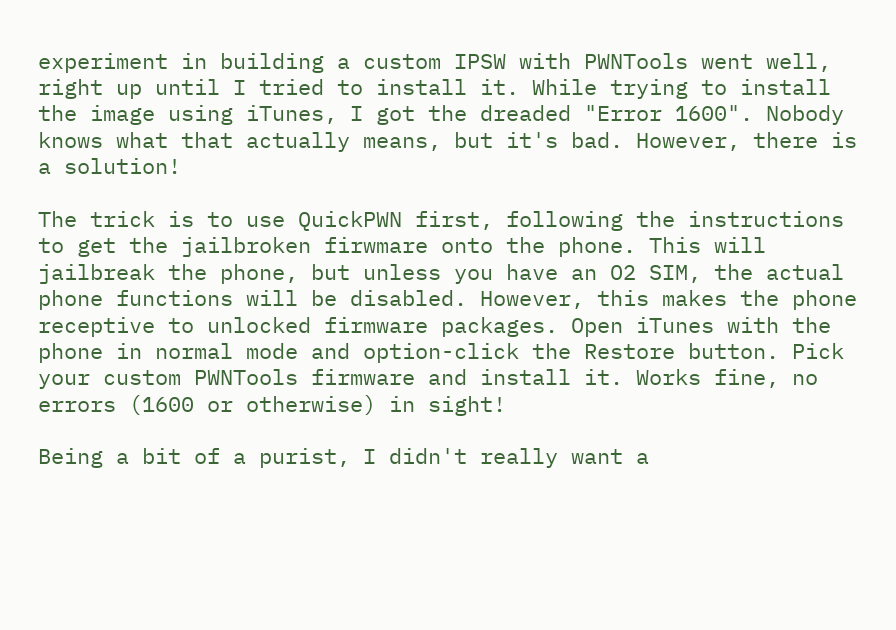experiment in building a custom IPSW with PWNTools went well, right up until I tried to install it. While trying to install the image using iTunes, I got the dreaded "Error 1600". Nobody knows what that actually means, but it's bad. However, there is a solution!

The trick is to use QuickPWN first, following the instructions to get the jailbroken firwmare onto the phone. This will jailbreak the phone, but unless you have an O2 SIM, the actual phone functions will be disabled. However, this makes the phone receptive to unlocked firmware packages. Open iTunes with the phone in normal mode and option-click the Restore button. Pick your custom PWNTools firmware and install it. Works fine, no errors (1600 or otherwise) in sight!

Being a bit of a purist, I didn't really want a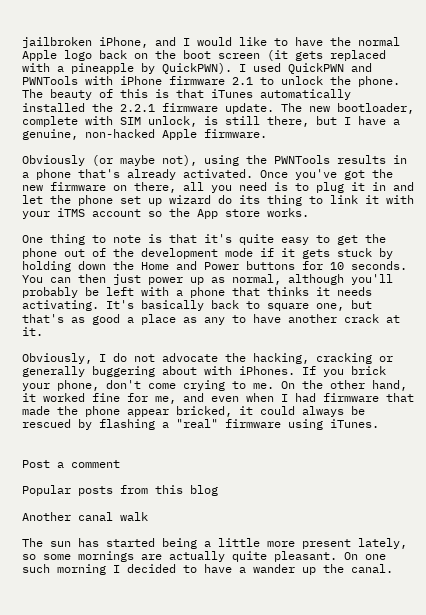jailbroken iPhone, and I would like to have the normal Apple logo back on the boot screen (it gets replaced with a pineapple by QuickPWN). I used QuickPWN and PWNTools with iPhone firmware 2.1 to unlock the phone. The beauty of this is that iTunes automatically installed the 2.2.1 firmware update. The new bootloader, complete with SIM unlock, is still there, but I have a genuine, non-hacked Apple firmware.

Obviously (or maybe not), using the PWNTools results in a phone that's already activated. Once you've got the new firmware on there, all you need is to plug it in and let the phone set up wizard do its thing to link it with your iTMS account so the App store works.

One thing to note is that it's quite easy to get the phone out of the development mode if it gets stuck by holding down the Home and Power buttons for 10 seconds. You can then just power up as normal, although you'll probably be left with a phone that thinks it needs activating. It's basically back to square one, but that's as good a place as any to have another crack at it.

Obviously, I do not advocate the hacking, cracking or generally buggering about with iPhones. If you brick your phone, don't come crying to me. On the other hand, it worked fine for me, and even when I had firmware that made the phone appear bricked, it could always be rescued by flashing a "real" firmware using iTunes.


Post a comment

Popular posts from this blog

Another canal walk

The sun has started being a little more present lately, so some mornings are actually quite pleasant. On one such morning I decided to have a wander up the canal.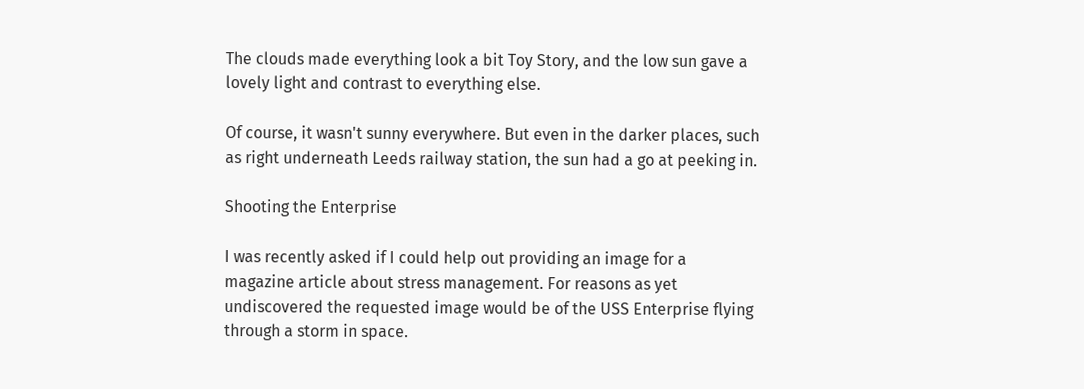The clouds made everything look a bit Toy Story, and the low sun gave a lovely light and contrast to everything else.

Of course, it wasn't sunny everywhere. But even in the darker places, such as right underneath Leeds railway station, the sun had a go at peeking in.

Shooting the Enterprise

I was recently asked if I could help out providing an image for a magazine article about stress management. For reasons as yet undiscovered the requested image would be of the USS Enterprise flying through a storm in space.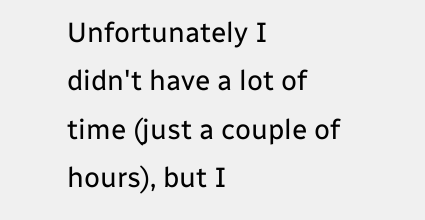Unfortunately I didn't have a lot of time (just a couple of hours), but I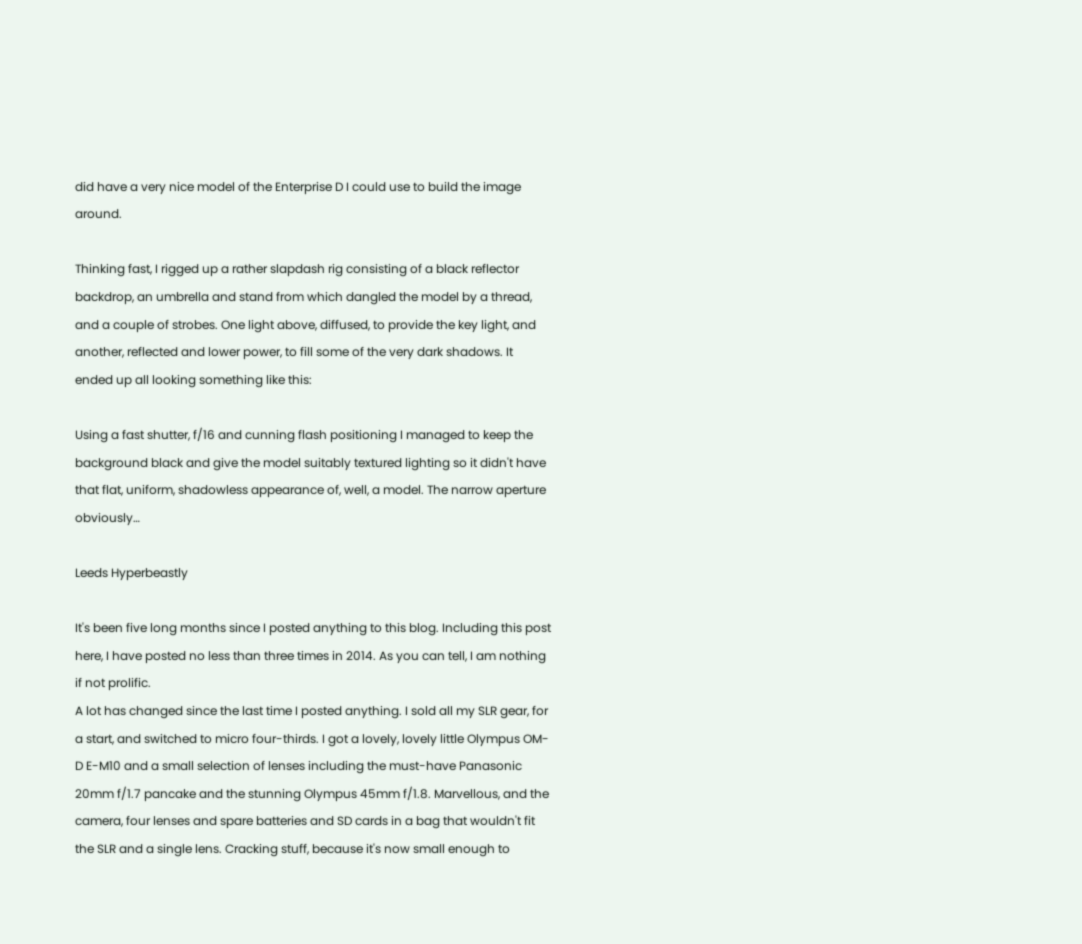did have a very nice model of the Enterprise D I could use to build the image around.

Thinking fast, I rigged up a rather slapdash rig consisting of a black reflector backdrop, an umbrella and stand from which dangled the model by a thread, and a couple of strobes. One light above, diffused, to provide the key light, and another, reflected and lower power, to fill some of the very dark shadows. It ended up all looking something like this:

Using a fast shutter, f/16 and cunning flash positioning I managed to keep the background black and give the model suitably textured lighting so it didn't have that flat, uniform, shadowless appearance of, well, a model. The narrow aperture obviously…

Leeds Hyperbeastly

It's been five long months since I posted anything to this blog. Including this post here, I have posted no less than three times in 2014. As you can tell, I am nothing if not prolific.
A lot has changed since the last time I posted anything. I sold all my SLR gear, for a start, and switched to micro four-thirds. I got a lovely, lovely little Olympus OM-D E-M10 and a small selection of lenses including the must-have Panasonic 20mm f/1.7 pancake and the stunning Olympus 45mm f/1.8. Marvellous, and the camera, four lenses and spare batteries and SD cards in a bag that wouldn't fit the SLR and a single lens. Cracking stuff, because it's now small enough to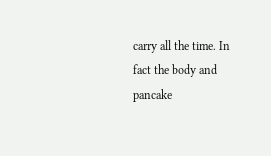carry all the time. In fact the body and pancake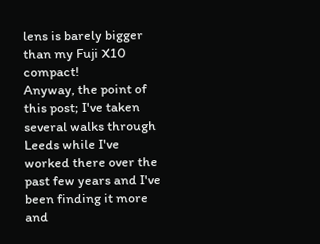lens is barely bigger than my Fuji X10 compact!
Anyway, the point of this post; I've taken several walks through Leeds while I've worked there over the past few years and I've been finding it more and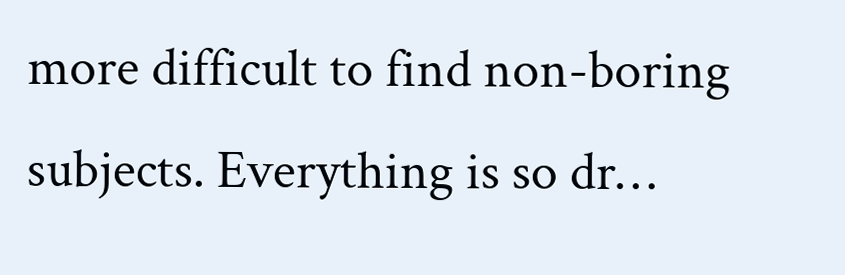more difficult to find non-boring subjects. Everything is so dr…